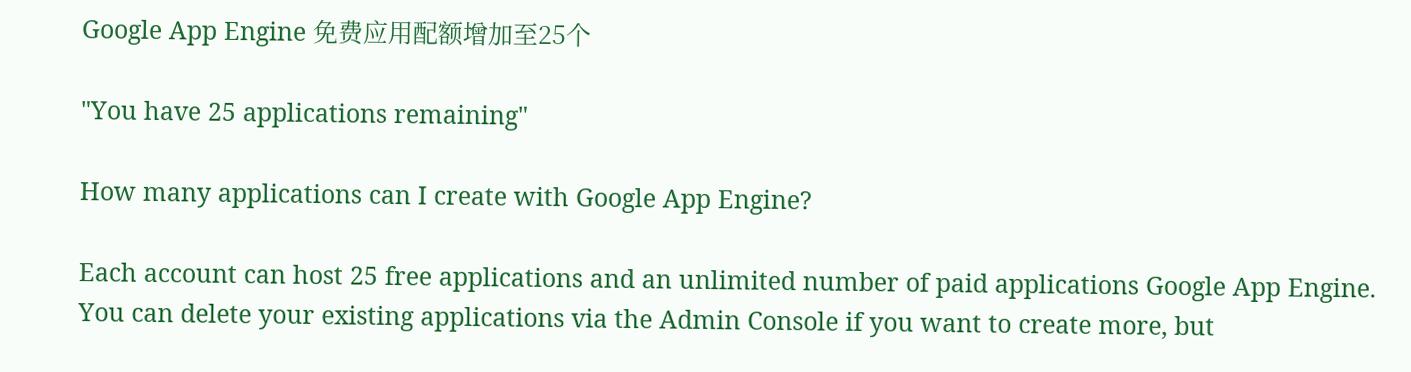Google App Engine 免费应用配额增加至25个

"You have 25 applications remaining"

How many applications can I create with Google App Engine?

Each account can host 25 free applications and an unlimited number of paid applications Google App Engine. You can delete your existing applications via the Admin Console if you want to create more, but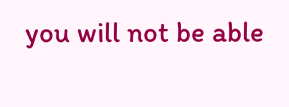you will not be able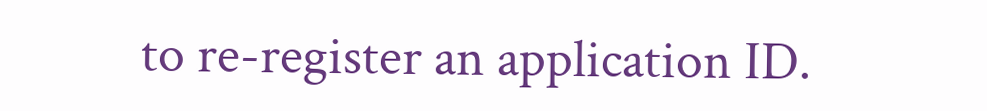to re-register an application ID.